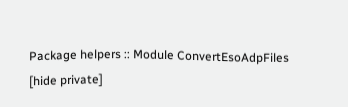Package helpers :: Module ConvertEsoAdpFiles
[hide private]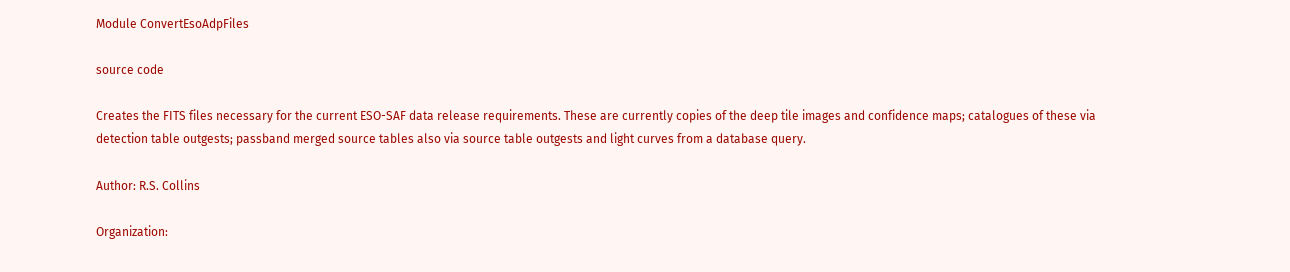Module ConvertEsoAdpFiles

source code

Creates the FITS files necessary for the current ESO-SAF data release requirements. These are currently copies of the deep tile images and confidence maps; catalogues of these via detection table outgests; passband merged source tables also via source table outgests and light curves from a database query.

Author: R.S. Collins

Organization: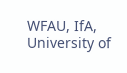WFAU, IfA, University of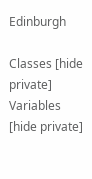Edinburgh

Classes [hide private]
Variables [hide private]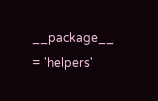__package__ = 'helpers'